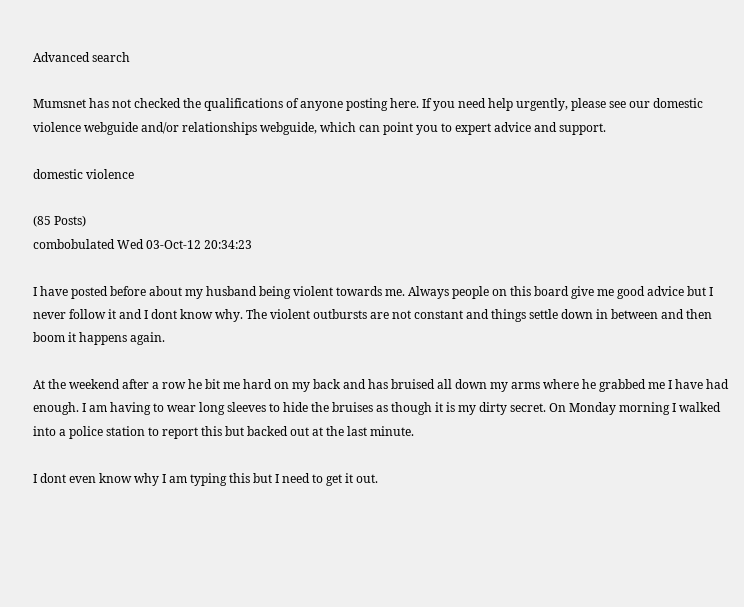Advanced search

Mumsnet has not checked the qualifications of anyone posting here. If you need help urgently, please see our domestic violence webguide and/or relationships webguide, which can point you to expert advice and support.

domestic violence

(85 Posts)
combobulated Wed 03-Oct-12 20:34:23

I have posted before about my husband being violent towards me. Always people on this board give me good advice but I never follow it and I dont know why. The violent outbursts are not constant and things settle down in between and then boom it happens again.

At the weekend after a row he bit me hard on my back and has bruised all down my arms where he grabbed me I have had enough. I am having to wear long sleeves to hide the bruises as though it is my dirty secret. On Monday morning I walked into a police station to report this but backed out at the last minute.

I dont even know why I am typing this but I need to get it out.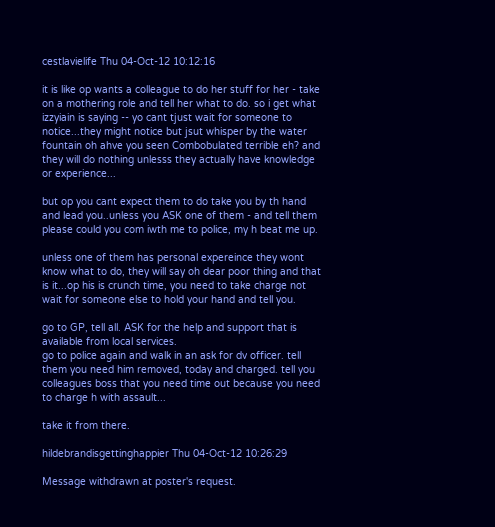cestlavielife Thu 04-Oct-12 10:12:16

it is like op wants a colleague to do her stuff for her - take on a mothering role and tell her what to do. so i get what izzyiain is saying -- yo cant tjust wait for someone to notice...they might notice but jsut whisper by the water fountain oh ahve you seen Combobulated terrible eh? and they will do nothing unlesss they actually have knowledge or experience...

but op you cant expect them to do take you by th hand and lead you..unless you ASK one of them - and tell them please could you com iwth me to police, my h beat me up.

unless one of them has personal expereince they wont know what to do, they will say oh dear poor thing and that is it...op his is crunch time, you need to take charge not wait for someone else to hold your hand and tell you.

go to GP, tell all. ASK for the help and support that is available from local services.
go to police again and walk in an ask for dv officer. tell them you need him removed, today and charged. tell you colleagues boss that you need time out because you need to charge h with assault...

take it from there.

hildebrandisgettinghappier Thu 04-Oct-12 10:26:29

Message withdrawn at poster's request.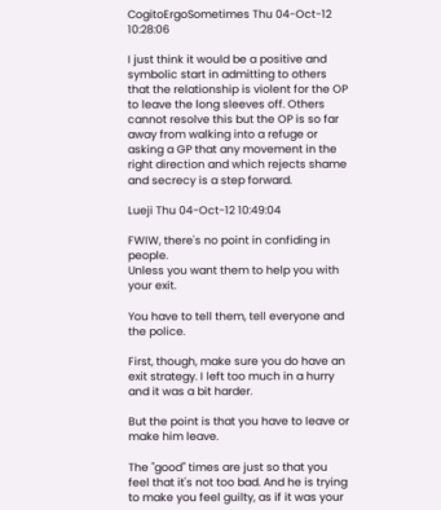CogitoErgoSometimes Thu 04-Oct-12 10:28:06

I just think it would be a positive and symbolic start in admitting to others that the relationship is violent for the OP to leave the long sleeves off. Others cannot resolve this but the OP is so far away from walking into a refuge or asking a GP that any movement in the right direction and which rejects shame and secrecy is a step forward.

Lueji Thu 04-Oct-12 10:49:04

FWIW, there's no point in confiding in people.
Unless you want them to help you with your exit.

You have to tell them, tell everyone and the police.

First, though, make sure you do have an exit strategy. I left too much in a hurry and it was a bit harder.

But the point is that you have to leave or make him leave.

The "good" times are just so that you feel that it's not too bad. And he is trying to make you feel guilty, as if it was your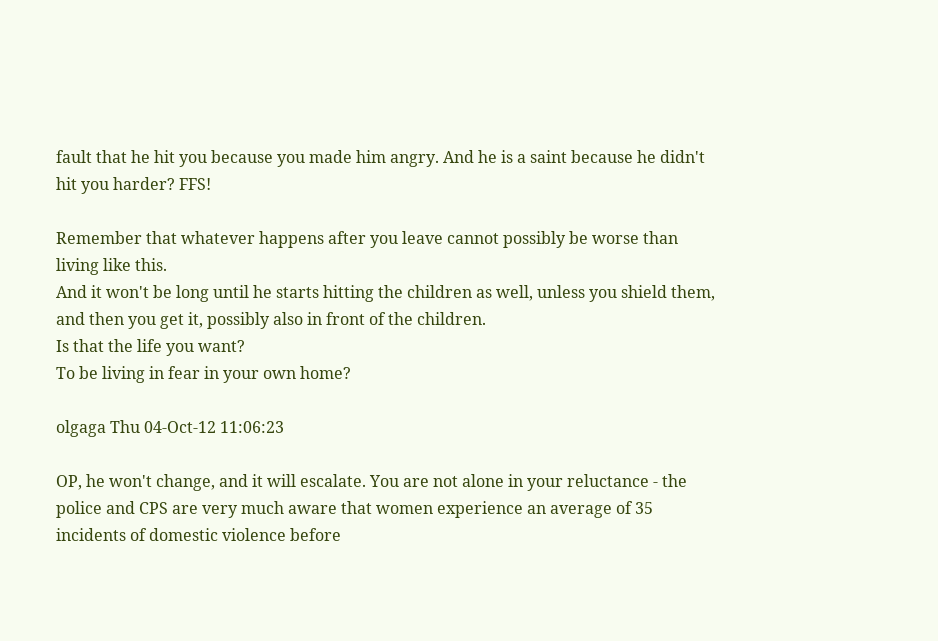fault that he hit you because you made him angry. And he is a saint because he didn't hit you harder? FFS!

Remember that whatever happens after you leave cannot possibly be worse than living like this.
And it won't be long until he starts hitting the children as well, unless you shield them, and then you get it, possibly also in front of the children.
Is that the life you want?
To be living in fear in your own home?

olgaga Thu 04-Oct-12 11:06:23

OP, he won't change, and it will escalate. You are not alone in your reluctance - the police and CPS are very much aware that women experience an average of 35 incidents of domestic violence before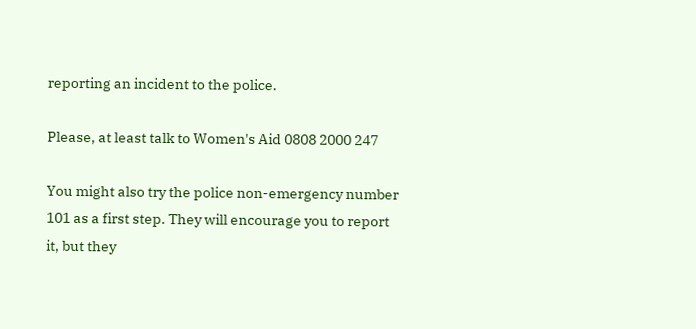reporting an incident to the police.

Please, at least talk to Women's Aid 0808 2000 247

You might also try the police non-emergency number 101 as a first step. They will encourage you to report it, but they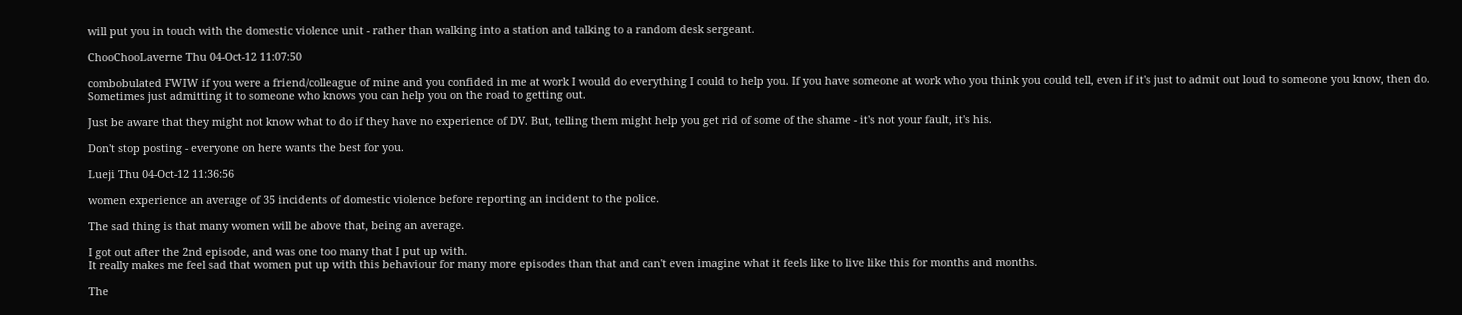will put you in touch with the domestic violence unit - rather than walking into a station and talking to a random desk sergeant.

ChooChooLaverne Thu 04-Oct-12 11:07:50

combobulated FWIW if you were a friend/colleague of mine and you confided in me at work I would do everything I could to help you. If you have someone at work who you think you could tell, even if it's just to admit out loud to someone you know, then do. Sometimes just admitting it to someone who knows you can help you on the road to getting out.

Just be aware that they might not know what to do if they have no experience of DV. But, telling them might help you get rid of some of the shame - it's not your fault, it's his.

Don't stop posting - everyone on here wants the best for you.

Lueji Thu 04-Oct-12 11:36:56

women experience an average of 35 incidents of domestic violence before reporting an incident to the police.

The sad thing is that many women will be above that, being an average.

I got out after the 2nd episode, and was one too many that I put up with.
It really makes me feel sad that women put up with this behaviour for many more episodes than that and can't even imagine what it feels like to live like this for months and months.

The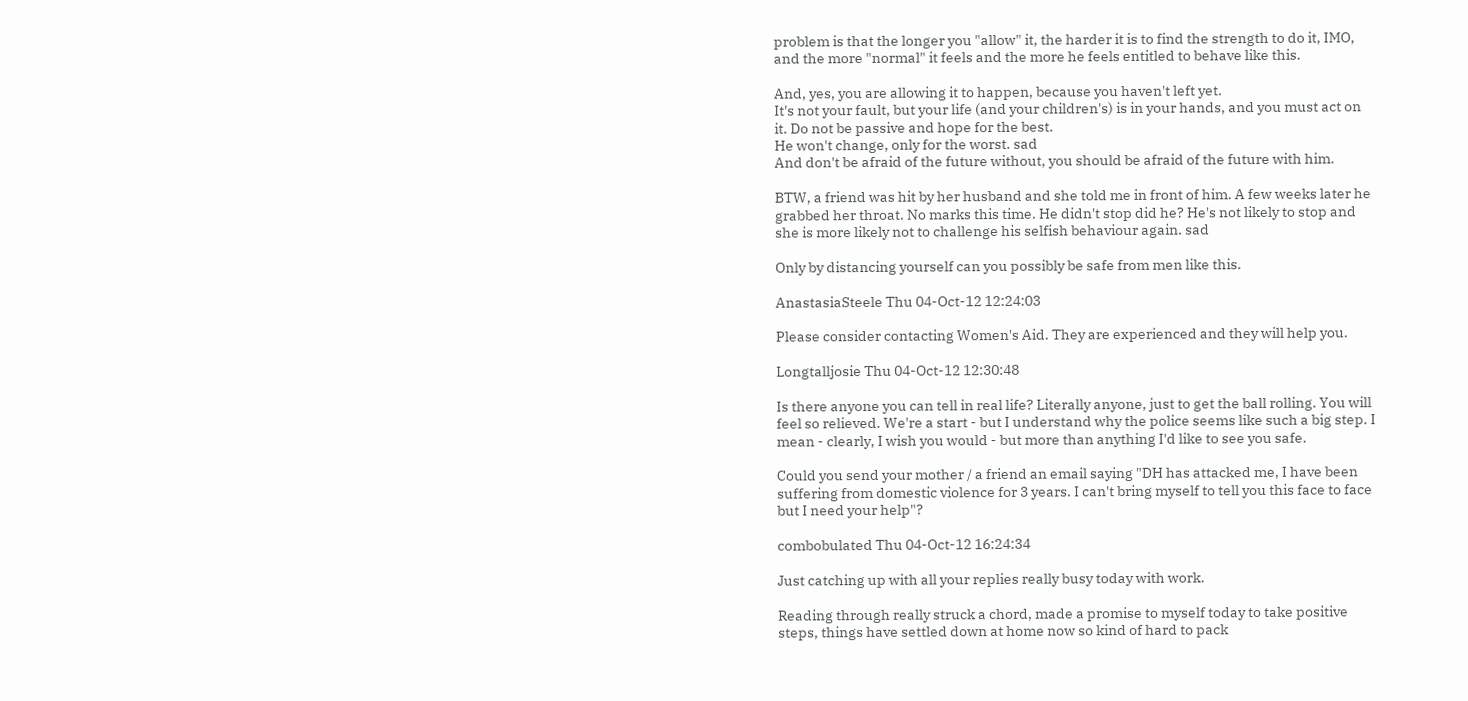problem is that the longer you "allow" it, the harder it is to find the strength to do it, IMO, and the more "normal" it feels and the more he feels entitled to behave like this.

And, yes, you are allowing it to happen, because you haven't left yet.
It's not your fault, but your life (and your children's) is in your hands, and you must act on it. Do not be passive and hope for the best.
He won't change, only for the worst. sad
And don't be afraid of the future without, you should be afraid of the future with him.

BTW, a friend was hit by her husband and she told me in front of him. A few weeks later he grabbed her throat. No marks this time. He didn't stop did he? He's not likely to stop and she is more likely not to challenge his selfish behaviour again. sad

Only by distancing yourself can you possibly be safe from men like this.

AnastasiaSteele Thu 04-Oct-12 12:24:03

Please consider contacting Women's Aid. They are experienced and they will help you.

Longtalljosie Thu 04-Oct-12 12:30:48

Is there anyone you can tell in real life? Literally anyone, just to get the ball rolling. You will feel so relieved. We're a start - but I understand why the police seems like such a big step. I mean - clearly, I wish you would - but more than anything I'd like to see you safe.

Could you send your mother / a friend an email saying "DH has attacked me, I have been suffering from domestic violence for 3 years. I can't bring myself to tell you this face to face but I need your help"?

combobulated Thu 04-Oct-12 16:24:34

Just catching up with all your replies really busy today with work.

Reading through really struck a chord, made a promise to myself today to take positive steps, things have settled down at home now so kind of hard to pack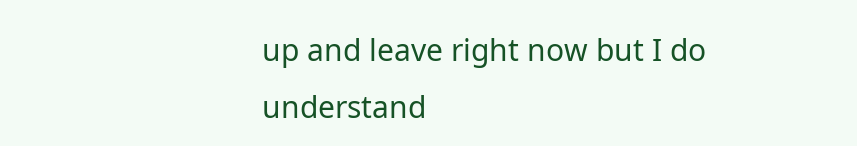up and leave right now but I do understand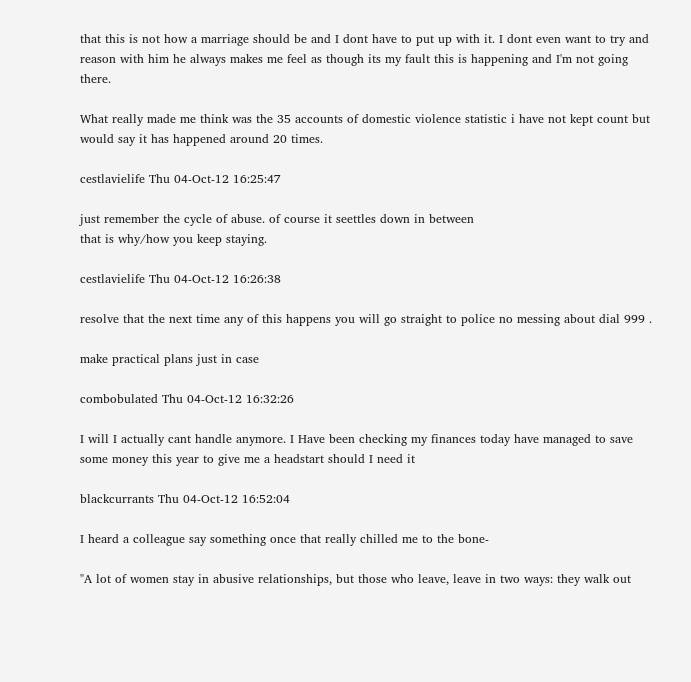that this is not how a marriage should be and I dont have to put up with it. I dont even want to try and reason with him he always makes me feel as though its my fault this is happening and I'm not going there.

What really made me think was the 35 accounts of domestic violence statistic i have not kept count but would say it has happened around 20 times.

cestlavielife Thu 04-Oct-12 16:25:47

just remember the cycle of abuse. of course it seettles down in between
that is why/how you keep staying.

cestlavielife Thu 04-Oct-12 16:26:38

resolve that the next time any of this happens you will go straight to police no messing about dial 999 .

make practical plans just in case

combobulated Thu 04-Oct-12 16:32:26

I will I actually cant handle anymore. I Have been checking my finances today have managed to save some money this year to give me a headstart should I need it

blackcurrants Thu 04-Oct-12 16:52:04

I heard a colleague say something once that really chilled me to the bone-

"A lot of women stay in abusive relationships, but those who leave, leave in two ways: they walk out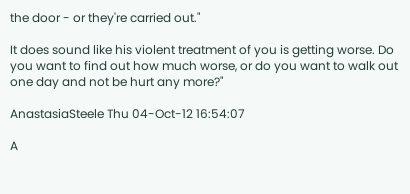the door - or they're carried out."

It does sound like his violent treatment of you is getting worse. Do you want to find out how much worse, or do you want to walk out one day and not be hurt any more?"

AnastasiaSteele Thu 04-Oct-12 16:54:07

A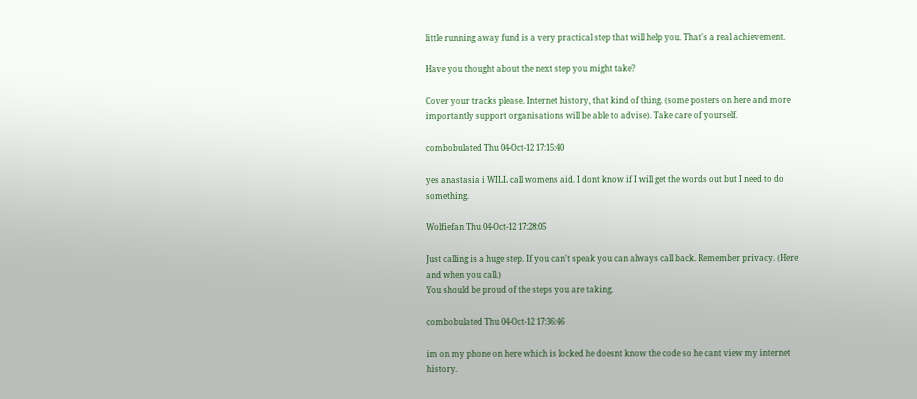little running away fund is a very practical step that will help you. That's a real achievement.

Have you thought about the next step you might take?

Cover your tracks please. Internet history, that kind of thing. (some posters on here and more importantly support organisations will be able to advise). Take care of yourself.

combobulated Thu 04-Oct-12 17:15:40

yes anastasia i WILL call womens aid. I dont know if I will get the words out but I need to do something.

Wolfiefan Thu 04-Oct-12 17:28:05

Just calling is a huge step. If you can't speak you can always call back. Remember privacy. (Here and when you call.)
You should be proud of the steps you are taking.

combobulated Thu 04-Oct-12 17:36:46

im on my phone on here which is locked he doesnt know the code so he cant view my internet history.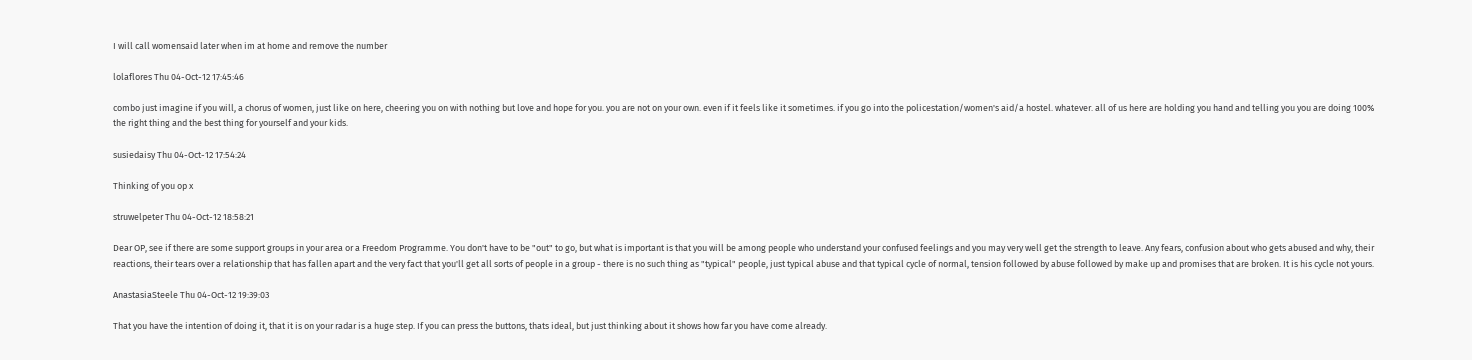I will call womensaid later when im at home and remove the number

lolaflores Thu 04-Oct-12 17:45:46

combo just imagine if you will, a chorus of women, just like on here, cheering you on with nothing but love and hope for you. you are not on your own. even if it feels like it sometimes. if you go into the policestation/women's aid/a hostel. whatever. all of us here are holding you hand and telling you you are doing 100% the right thing and the best thing for yourself and your kids.

susiedaisy Thu 04-Oct-12 17:54:24

Thinking of you op x

struwelpeter Thu 04-Oct-12 18:58:21

Dear OP, see if there are some support groups in your area or a Freedom Programme. You don't have to be "out" to go, but what is important is that you will be among people who understand your confused feelings and you may very well get the strength to leave. Any fears, confusion about who gets abused and why, their reactions, their tears over a relationship that has fallen apart and the very fact that you'll get all sorts of people in a group - there is no such thing as "typical" people, just typical abuse and that typical cycle of normal, tension followed by abuse followed by make up and promises that are broken. It is his cycle not yours.

AnastasiaSteele Thu 04-Oct-12 19:39:03

That you have the intention of doing it, that it is on your radar is a huge step. If you can press the buttons, thats ideal, but just thinking about it shows how far you have come already.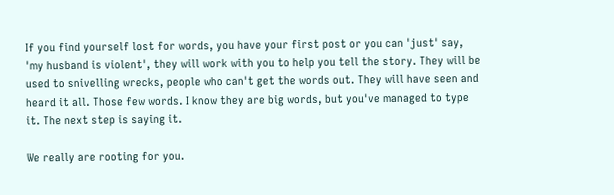If you find yourself lost for words, you have your first post or you can 'just' say, 'my husband is violent', they will work with you to help you tell the story. They will be used to snivelling wrecks, people who can't get the words out. They will have seen and heard it all. Those few words. I know they are big words, but you've managed to type it. The next step is saying it.

We really are rooting for you.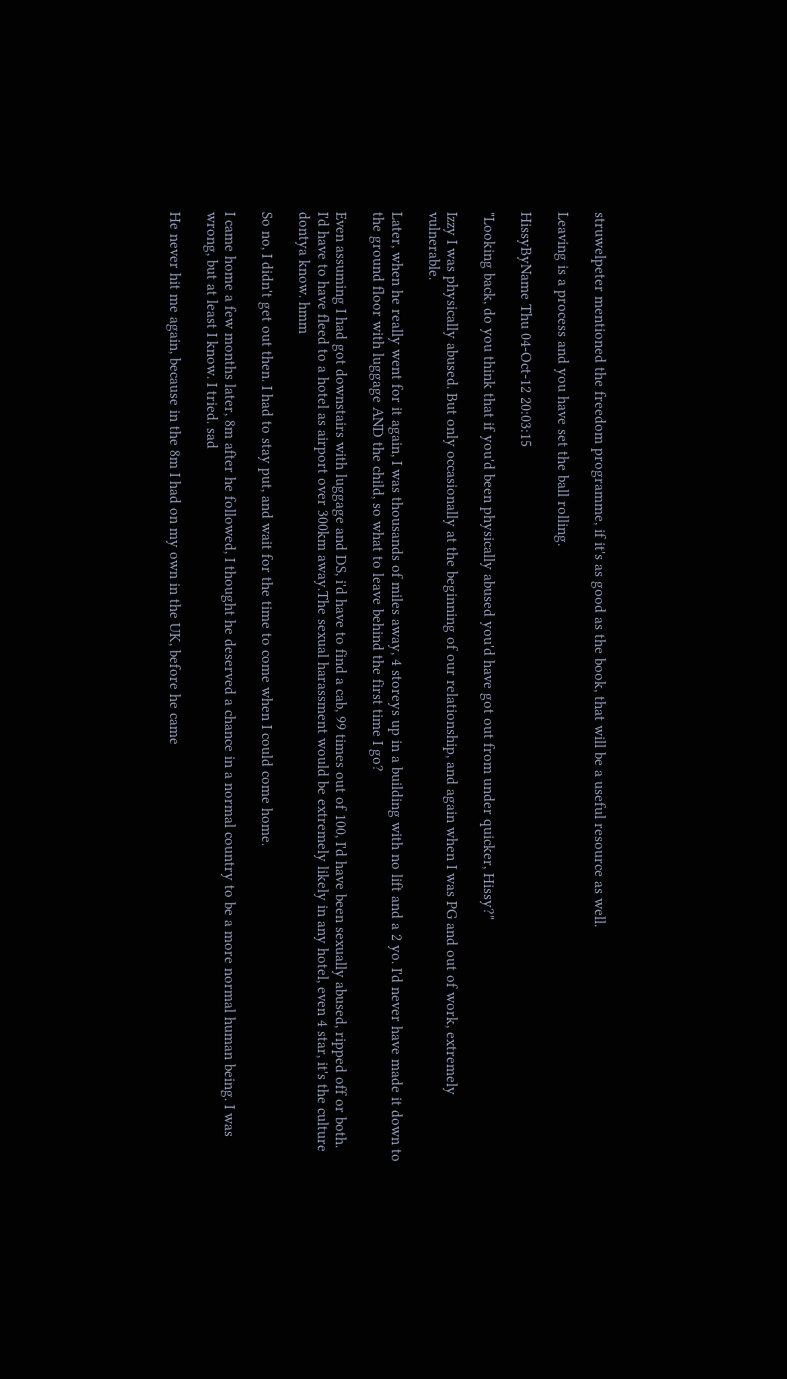struwelpeter mentioned the freedom programme, if it's as good as the book, that will be a useful resource as well.

Leaving is a process and you have set the ball rolling.

HissyByName Thu 04-Oct-12 20:03:15

"Looking back, do you think that if you'd been physically abused you'd have got out from under quicker, Hissy?"

Izzy I was physically abused. But only occasionally at the beginning of our relationship, and again when I was PG and out of work, extremely vulnerable.

Later, when he really went for it again, I was thousands of miles away, 4 storeys up in a building with no lift and a 2 yo. I'd never have made it down to the ground floor with luggage AND the child, so what to leave behind the first time I go?

Even assuming I had got downstairs with luggage and DS, i'd have to find a cab, 99 times out of 100, I'd have been sexually abused, ripped off or both. I'd have to have fleed to a hotel as airport over 300km away.The sexual harassment would be extremely likely in any hotel, even 4 star, it's the culture dontya know. hmm

So no, I didn't get out then. I had to stay put, and wait for the time to come when I could come home.

I came home a few months later, 8m after he followed, I thought he deserved a chance in a normal country to be a more normal human being. I was wrong, but at least I know. I tried. sad

He never hit me again, because in the 8m I had on my own in the UK, before he came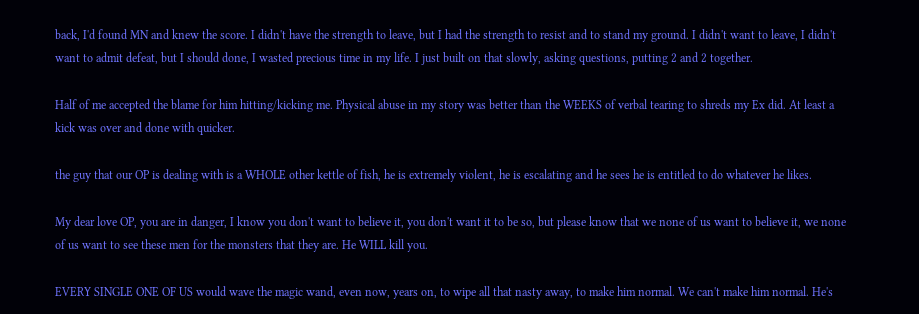back, I'd found MN and knew the score. I didn't have the strength to leave, but I had the strength to resist and to stand my ground. I didn't want to leave, I didn't want to admit defeat, but I should done, I wasted precious time in my life. I just built on that slowly, asking questions, putting 2 and 2 together.

Half of me accepted the blame for him hitting/kicking me. Physical abuse in my story was better than the WEEKS of verbal tearing to shreds my Ex did. At least a kick was over and done with quicker.

the guy that our OP is dealing with is a WHOLE other kettle of fish, he is extremely violent, he is escalating and he sees he is entitled to do whatever he likes.

My dear love OP, you are in danger, I know you don't want to believe it, you don't want it to be so, but please know that we none of us want to believe it, we none of us want to see these men for the monsters that they are. He WILL kill you.

EVERY SINGLE ONE OF US would wave the magic wand, even now, years on, to wipe all that nasty away, to make him normal. We can't make him normal. He's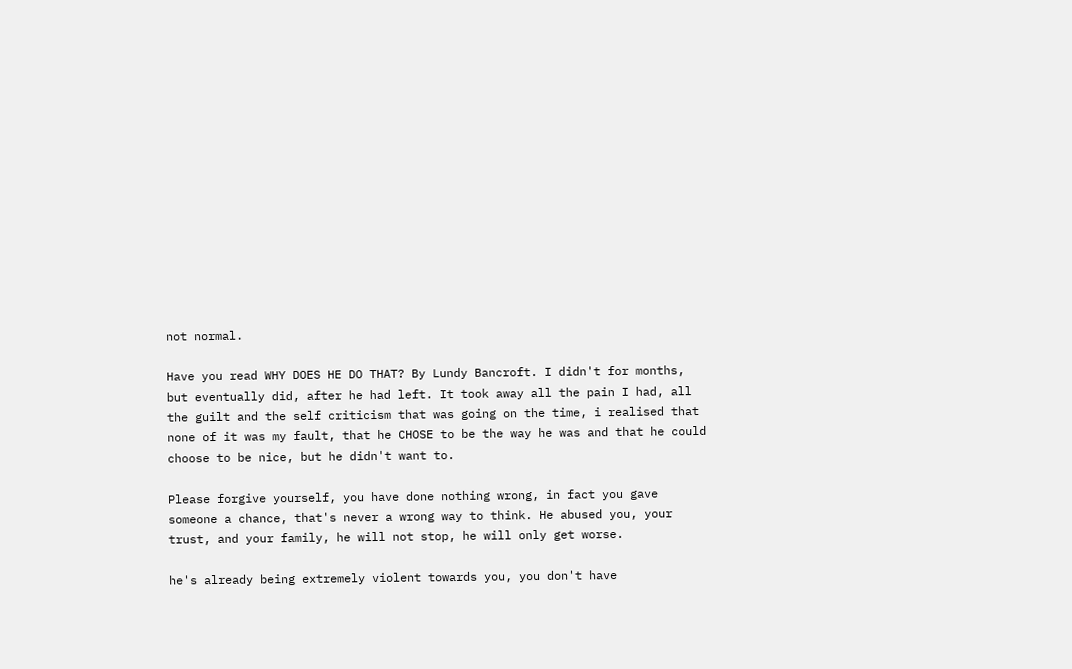not normal.

Have you read WHY DOES HE DO THAT? By Lundy Bancroft. I didn't for months, but eventually did, after he had left. It took away all the pain I had, all the guilt and the self criticism that was going on the time, i realised that none of it was my fault, that he CHOSE to be the way he was and that he could choose to be nice, but he didn't want to.

Please forgive yourself, you have done nothing wrong, in fact you gave someone a chance, that's never a wrong way to think. He abused you, your trust, and your family, he will not stop, he will only get worse.

he's already being extremely violent towards you, you don't have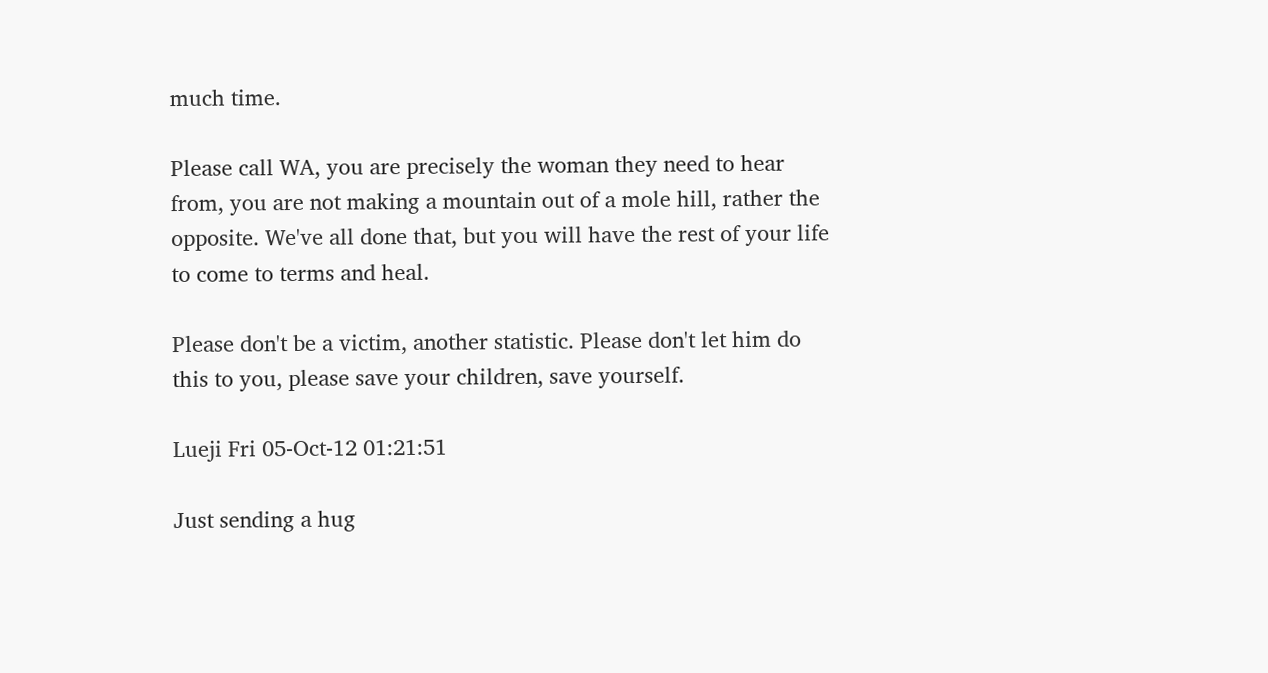much time.

Please call WA, you are precisely the woman they need to hear from, you are not making a mountain out of a mole hill, rather the opposite. We've all done that, but you will have the rest of your life to come to terms and heal.

Please don't be a victim, another statistic. Please don't let him do this to you, please save your children, save yourself.

Lueji Fri 05-Oct-12 01:21:51

Just sending a hug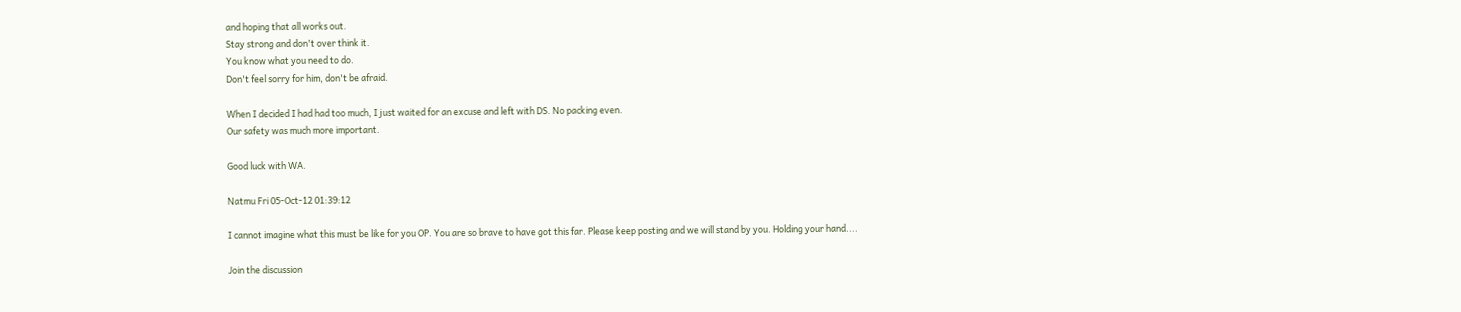and hoping that all works out.
Stay strong and don't over think it.
You know what you need to do.
Don't feel sorry for him, don't be afraid.

When I decided I had had too much, I just waited for an excuse and left with DS. No packing even.
Our safety was much more important.

Good luck with WA.

Natmu Fri 05-Oct-12 01:39:12

I cannot imagine what this must be like for you OP. You are so brave to have got this far. Please keep posting and we will stand by you. Holding your hand....

Join the discussion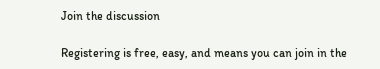Join the discussion

Registering is free, easy, and means you can join in the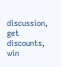discussion, get discounts, win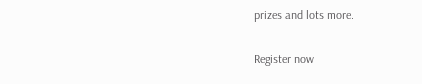prizes and lots more.

Register now